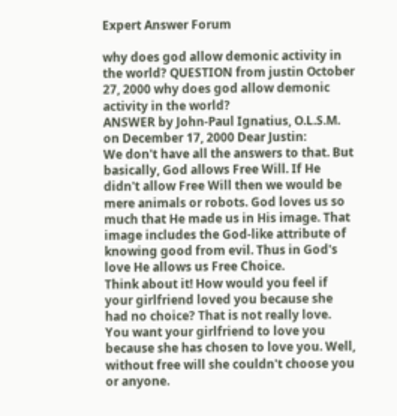Expert Answer Forum

why does god allow demonic activity in the world? QUESTION from justin October 27, 2000 why does god allow demonic activity in the world?
ANSWER by John-Paul Ignatius, O.L.S.M. on December 17, 2000 Dear Justin:
We don't have all the answers to that. But basically, God allows Free Will. If He didn't allow Free Will then we would be mere animals or robots. God loves us so much that He made us in His image. That image includes the God-like attribute of knowing good from evil. Thus in God's love He allows us Free Choice.
Think about it! How would you feel if your girlfriend loved you because she had no choice? That is not really love. You want your girlfriend to love you because she has chosen to love you. Well, without free will she couldn't choose you or anyone.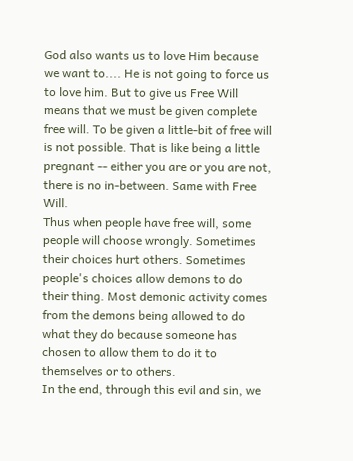God also wants us to love Him because we want to.... He is not going to force us to love him. But to give us Free Will means that we must be given complete free will. To be given a little-bit of free will is not possible. That is like being a little pregnant -- either you are or you are not, there is no in-between. Same with Free Will.
Thus when people have free will, some people will choose wrongly. Sometimes their choices hurt others. Sometimes people's choices allow demons to do their thing. Most demonic activity comes from the demons being allowed to do what they do because someone has chosen to allow them to do it to themselves or to others.
In the end, through this evil and sin, we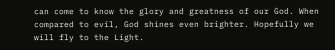can come to know the glory and greatness of our God. When compared to evil, God shines even brighter. Hopefully we will fly to the Light.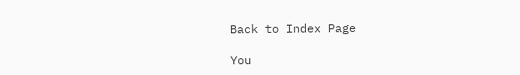Back to Index Page

You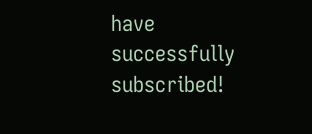have successfully subscribed!